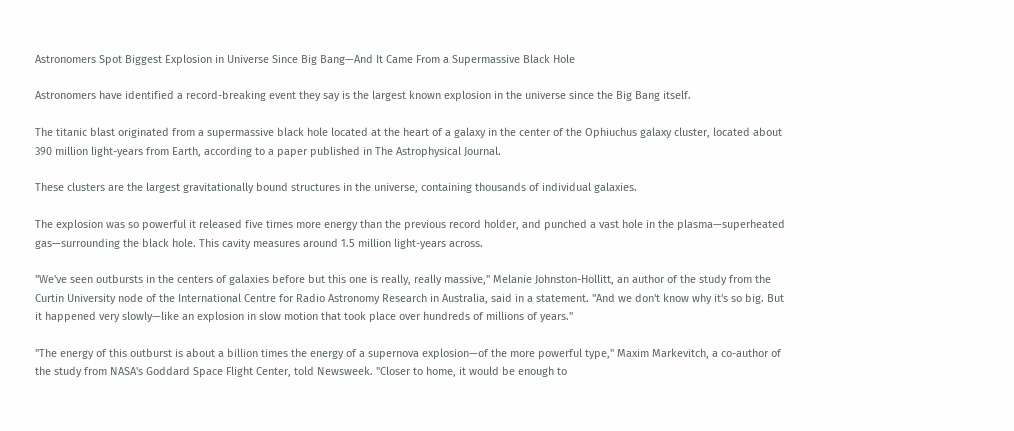Astronomers Spot Biggest Explosion in Universe Since Big Bang—And It Came From a Supermassive Black Hole

Astronomers have identified a record-breaking event they say is the largest known explosion in the universe since the Big Bang itself.

The titanic blast originated from a supermassive black hole located at the heart of a galaxy in the center of the Ophiuchus galaxy cluster, located about 390 million light-years from Earth, according to a paper published in The Astrophysical Journal.

These clusters are the largest gravitationally bound structures in the universe, containing thousands of individual galaxies.

The explosion was so powerful it released five times more energy than the previous record holder, and punched a vast hole in the plasma—superheated gas—surrounding the black hole. This cavity measures around 1.5 million light-years across.

"We've seen outbursts in the centers of galaxies before but this one is really, really massive," Melanie Johnston-Hollitt, an author of the study from the Curtin University node of the International Centre for Radio Astronomy Research in Australia, said in a statement. "And we don't know why it's so big. But it happened very slowly—like an explosion in slow motion that took place over hundreds of millions of years."

"The energy of this outburst is about a billion times the energy of a supernova explosion—of the more powerful type," Maxim Markevitch, a co-author of the study from NASA's Goddard Space Flight Center, told Newsweek. "Closer to home, it would be enough to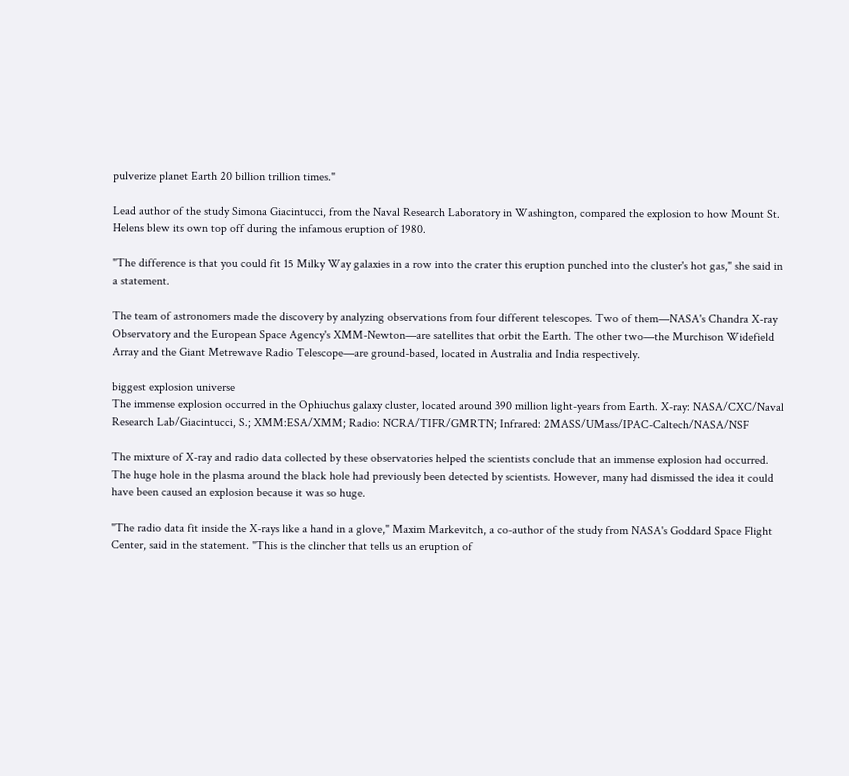pulverize planet Earth 20 billion trillion times."

Lead author of the study Simona Giacintucci, from the Naval Research Laboratory in Washington, compared the explosion to how Mount St. Helens blew its own top off during the infamous eruption of 1980.

"The difference is that you could fit 15 Milky Way galaxies in a row into the crater this eruption punched into the cluster's hot gas," she said in a statement.

The team of astronomers made the discovery by analyzing observations from four different telescopes. Two of them—NASA's Chandra X-ray Observatory and the European Space Agency's XMM-Newton—are satellites that orbit the Earth. The other two—the Murchison Widefield Array and the Giant Metrewave Radio Telescope—are ground-based, located in Australia and India respectively.

biggest explosion universe
The immense explosion occurred in the Ophiuchus galaxy cluster, located around 390 million light-years from Earth. X-ray: NASA/CXC/Naval Research Lab/Giacintucci, S.; XMM:ESA/XMM; Radio: NCRA/TIFR/GMRTN; Infrared: 2MASS/UMass/IPAC-Caltech/NASA/NSF

The mixture of X-ray and radio data collected by these observatories helped the scientists conclude that an immense explosion had occurred. The huge hole in the plasma around the black hole had previously been detected by scientists. However, many had dismissed the idea it could have been caused an explosion because it was so huge.

"The radio data fit inside the X-rays like a hand in a glove," Maxim Markevitch, a co-author of the study from NASA's Goddard Space Flight Center, said in the statement. "This is the clincher that tells us an eruption of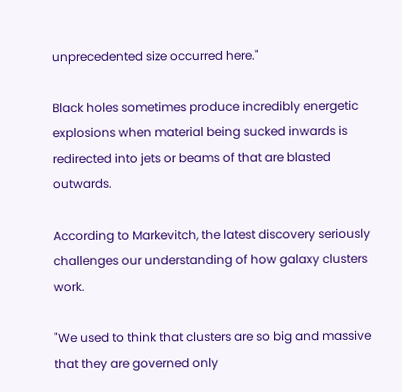unprecedented size occurred here."

Black holes sometimes produce incredibly energetic explosions when material being sucked inwards is redirected into jets or beams of that are blasted outwards.

According to Markevitch, the latest discovery seriously challenges our understanding of how galaxy clusters work.

"We used to think that clusters are so big and massive that they are governed only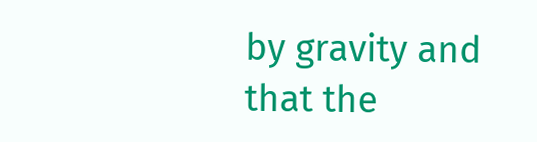by gravity and that the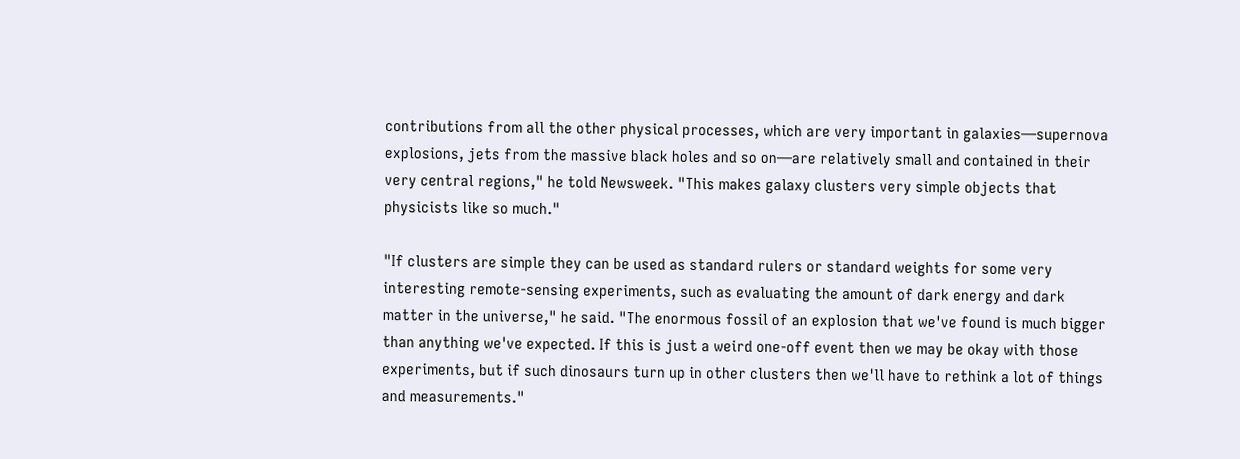contributions from all the other physical processes, which are very important in galaxies—supernova explosions, jets from the massive black holes and so on—are relatively small and contained in their very central regions," he told Newsweek. "This makes galaxy clusters very simple objects that physicists like so much."

"If clusters are simple they can be used as standard rulers or standard weights for some very interesting remote-sensing experiments, such as evaluating the amount of dark energy and dark matter in the universe," he said. "The enormous fossil of an explosion that we've found is much bigger than anything we've expected. If this is just a weird one-off event then we may be okay with those experiments, but if such dinosaurs turn up in other clusters then we'll have to rethink a lot of things and measurements."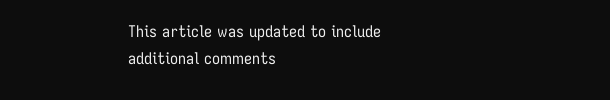This article was updated to include additional comments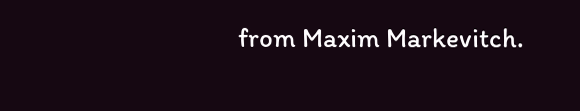from Maxim Markevitch.